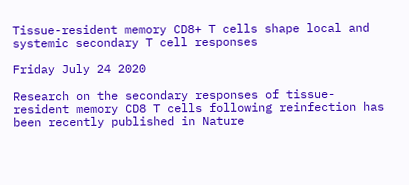Tissue-resident memory CD8+ T cells shape local and systemic secondary T cell responses

Friday July 24 2020

Research on the secondary responses of tissue-resident memory CD8 T cells following reinfection has been recently published in Nature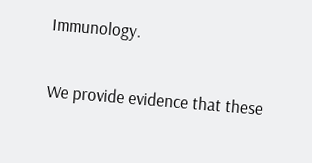Immunology.

We provide evidence that these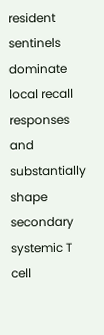resident sentinels dominate local recall responses and substantially shape secondary systemic T cell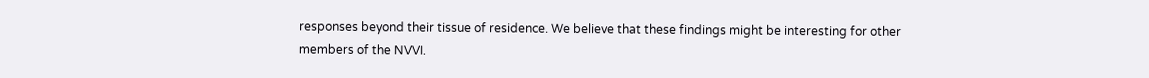responses beyond their tissue of residence. We believe that these findings might be interesting for other members of the NVVI.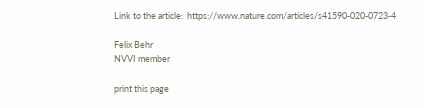Link to the article:  https://www.nature.com/articles/s41590-020-0723-4

Felix Behr
NVVI member

print this page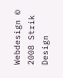Webdesign © 2008 Strik Design